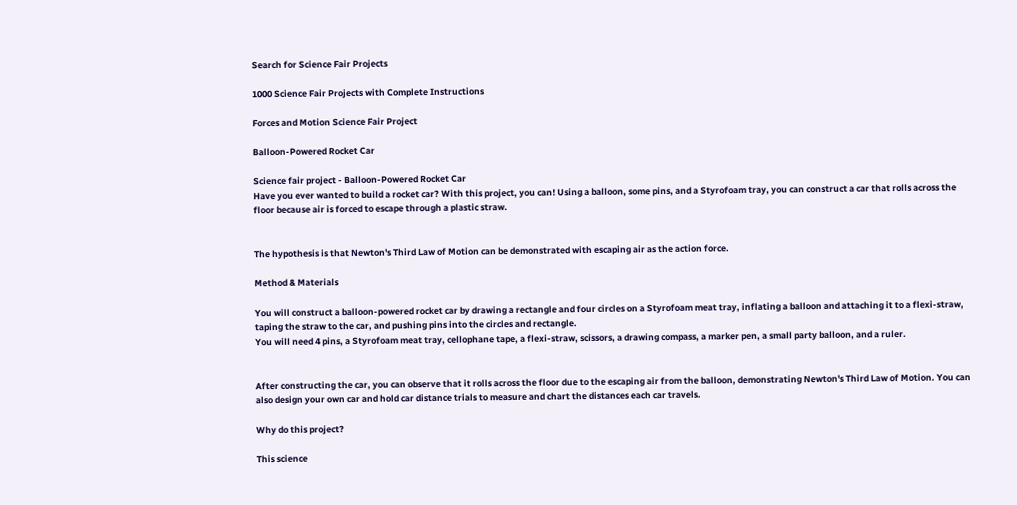Search for Science Fair Projects

1000 Science Fair Projects with Complete Instructions

Forces and Motion Science Fair Project

Balloon-Powered Rocket Car

Science fair project - Balloon-Powered Rocket Car
Have you ever wanted to build a rocket car? With this project, you can! Using a balloon, some pins, and a Styrofoam tray, you can construct a car that rolls across the floor because air is forced to escape through a plastic straw.


The hypothesis is that Newton's Third Law of Motion can be demonstrated with escaping air as the action force.

Method & Materials

You will construct a balloon-powered rocket car by drawing a rectangle and four circles on a Styrofoam meat tray, inflating a balloon and attaching it to a flexi-straw, taping the straw to the car, and pushing pins into the circles and rectangle.
You will need 4 pins, a Styrofoam meat tray, cellophane tape, a flexi-straw, scissors, a drawing compass, a marker pen, a small party balloon, and a ruler.


After constructing the car, you can observe that it rolls across the floor due to the escaping air from the balloon, demonstrating Newton's Third Law of Motion. You can also design your own car and hold car distance trials to measure and chart the distances each car travels.

Why do this project?

This science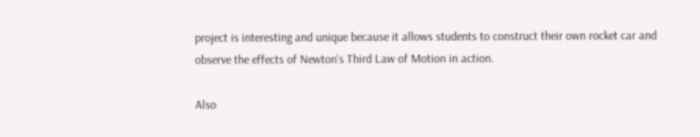project is interesting and unique because it allows students to construct their own rocket car and observe the effects of Newton's Third Law of Motion in action.

Also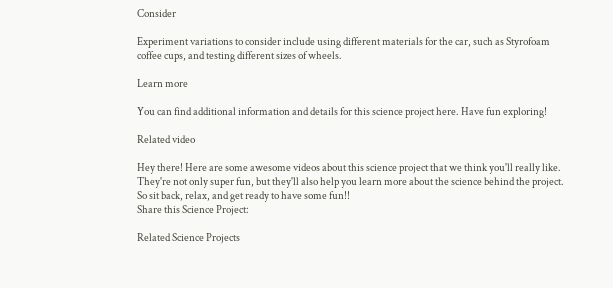Consider

Experiment variations to consider include using different materials for the car, such as Styrofoam coffee cups, and testing different sizes of wheels.

Learn more

You can find additional information and details for this science project here. Have fun exploring!

Related video

Hey there! Here are some awesome videos about this science project that we think you'll really like. They're not only super fun, but they'll also help you learn more about the science behind the project. So sit back, relax, and get ready to have some fun!!
Share this Science Project:

Related Science Projects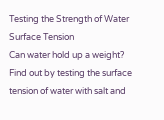Testing the Strength of Water Surface Tension
Can water hold up a weight? Find out by testing the surface tension of water with salt and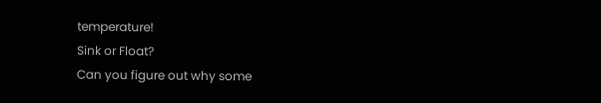temperature!
Sink or Float?
Can you figure out why some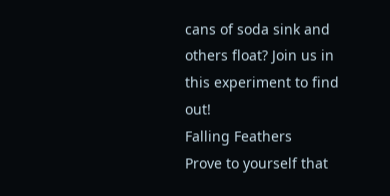cans of soda sink and others float? Join us in this experiment to find out!
Falling Feathers
Prove to yourself that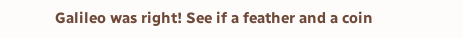Galileo was right! See if a feather and a coin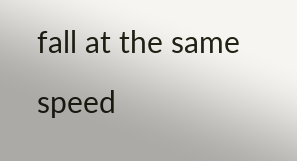fall at the same speed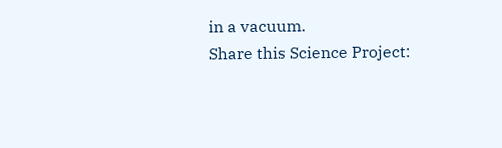in a vacuum.
Share this Science Project: